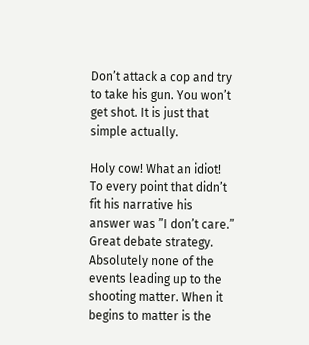Don’t attack a cop and try to take his gun. You won’t get shot. It is just that simple actually.

Holy cow! What an idiot! To every point that didn’t fit his narrative his answer was ”I don’t care.” Great debate strategy. Absolutely none of the events leading up to the shooting matter. When it begins to matter is the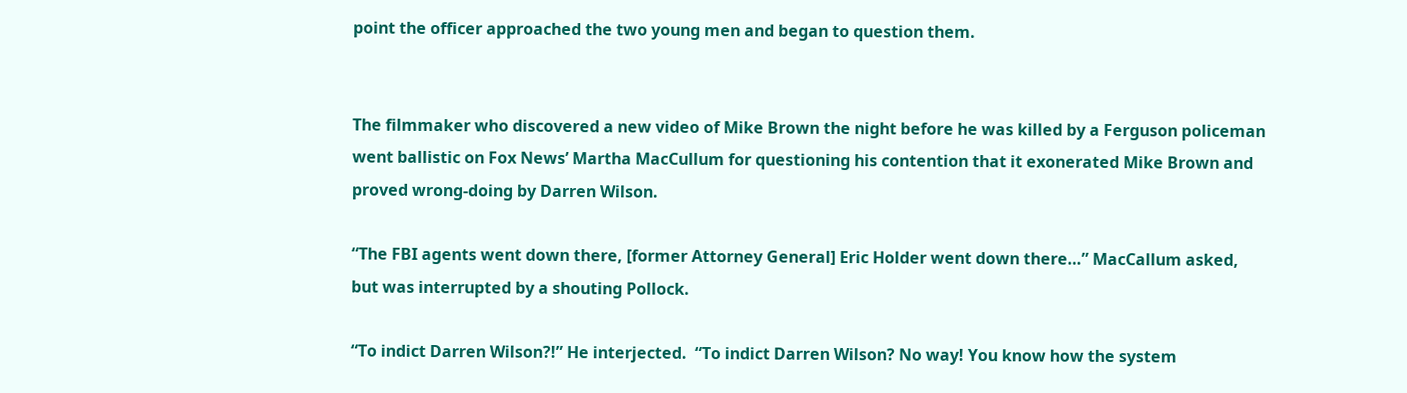point the officer approached the two young men and began to question them.


The filmmaker who discovered a new video of Mike Brown the night before he was killed by a Ferguson policeman went ballistic on Fox News’ Martha MacCullum for questioning his contention that it exonerated Mike Brown and proved wrong-doing by Darren Wilson.

“The FBI agents went down there, [former Attorney General] Eric Holder went down there…” MacCallum asked, but was interrupted by a shouting Pollock.

“To indict Darren Wilson?!” He interjected.  “To indict Darren Wilson? No way! You know how the system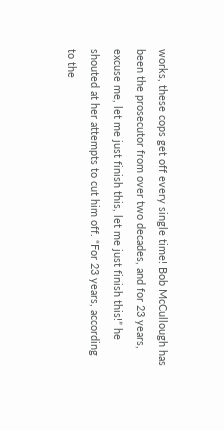works, these cops get off every single time! Bob McCullough has been the prosecutor from over two decades, and for 23 years, excuse me, let me just finish this, let me just finish this!” he shouted at her attempts to cut him off. “For 23 years, according to the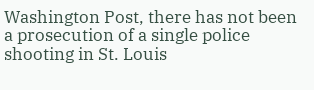Washington Post, there has not been a prosecution of a single police shooting in St. Louis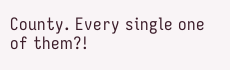County. Every single one of them?!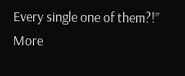Every single one of them?!” More